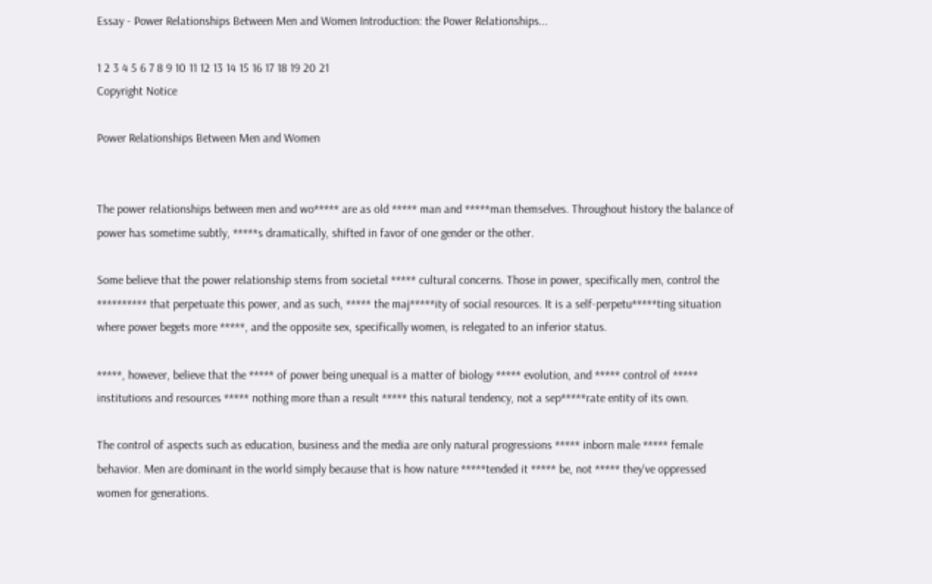Essay - Power Relationships Between Men and Women Introduction: the Power Relationships...

1 2 3 4 5 6 7 8 9 10 11 12 13 14 15 16 17 18 19 20 21
Copyright Notice

Power Relationships Between Men and Women


The power relationships between men and wo***** are as old ***** man and *****man themselves. Throughout history the balance of power has sometime subtly, *****s dramatically, shifted in favor of one gender or the other.

Some believe that the power relationship stems from societal ***** cultural concerns. Those in power, specifically men, control the ********** that perpetuate this power, and as such, ***** the maj*****ity of social resources. It is a self-perpetu*****ting situation where power begets more *****, and the opposite sex, specifically women, is relegated to an inferior status.

*****, however, believe that the ***** of power being unequal is a matter of biology ***** evolution, and ***** control of ***** institutions and resources ***** nothing more than a result ***** this natural tendency, not a sep*****rate entity of its own.

The control of aspects such as education, business and the media are only natural progressions ***** inborn male ***** female behavior. Men are dominant in the world simply because that is how nature *****tended it ***** be, not ***** they've oppressed women for generations.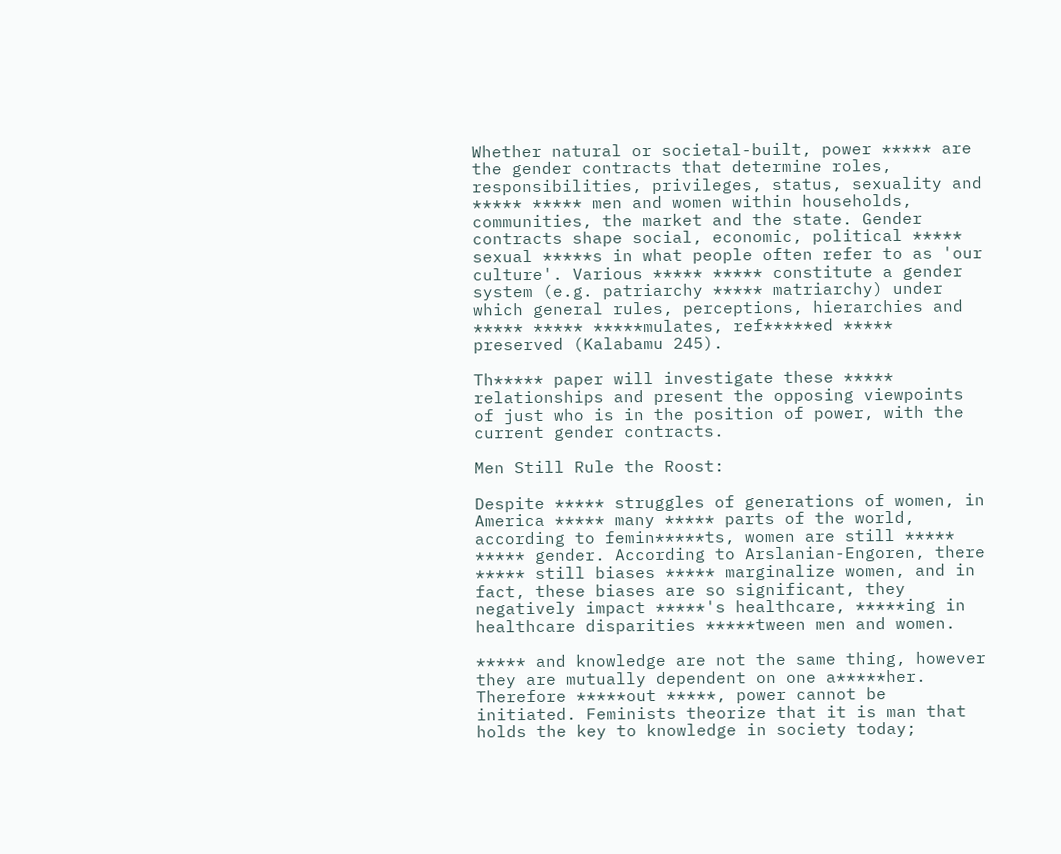Whether natural or societal-built, power ***** are the gender contracts that determine roles, responsibilities, privileges, status, sexuality and ***** ***** men and women within households, communities, the market and the state. Gender contracts shape social, economic, political ***** sexual *****s in what people often refer to as 'our culture'. Various ***** ***** constitute a gender system (e.g. patriarchy ***** matriarchy) under which general rules, perceptions, hierarchies and ***** ***** *****mulates, ref*****ed ***** preserved (Kalabamu 245).

Th***** paper will investigate these ***** relationships and present the opposing viewpoints of just who is in the position of power, with the current gender contracts.

Men Still Rule the Roost:

Despite ***** struggles of generations of women, in America ***** many ***** parts of the world, according to femin*****ts, women are still ***** ***** gender. According to Arslanian-Engoren, there ***** still biases ***** marginalize women, and in fact, these biases are so significant, they negatively impact *****'s healthcare, *****ing in healthcare disparities *****tween men and women.

***** and knowledge are not the same thing, however they are mutually dependent on one a*****her. Therefore *****out *****, power cannot be initiated. Feminists theorize that it is man that holds the key to knowledge in society today;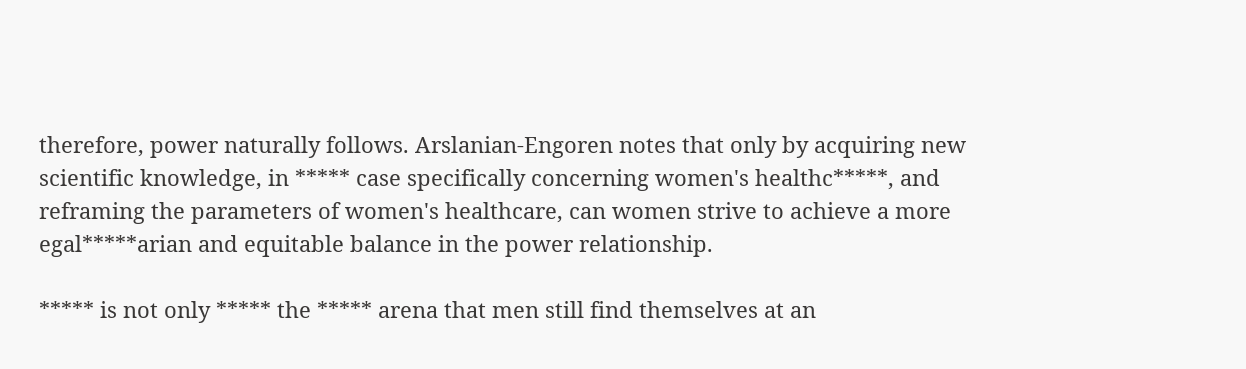therefore, power naturally follows. Arslanian-Engoren notes that only by acquiring new scientific knowledge, in ***** case specifically concerning women's healthc*****, and reframing the parameters of women's healthcare, can women strive to achieve a more egal*****arian and equitable balance in the power relationship.

***** is not only ***** the ***** arena that men still find themselves at an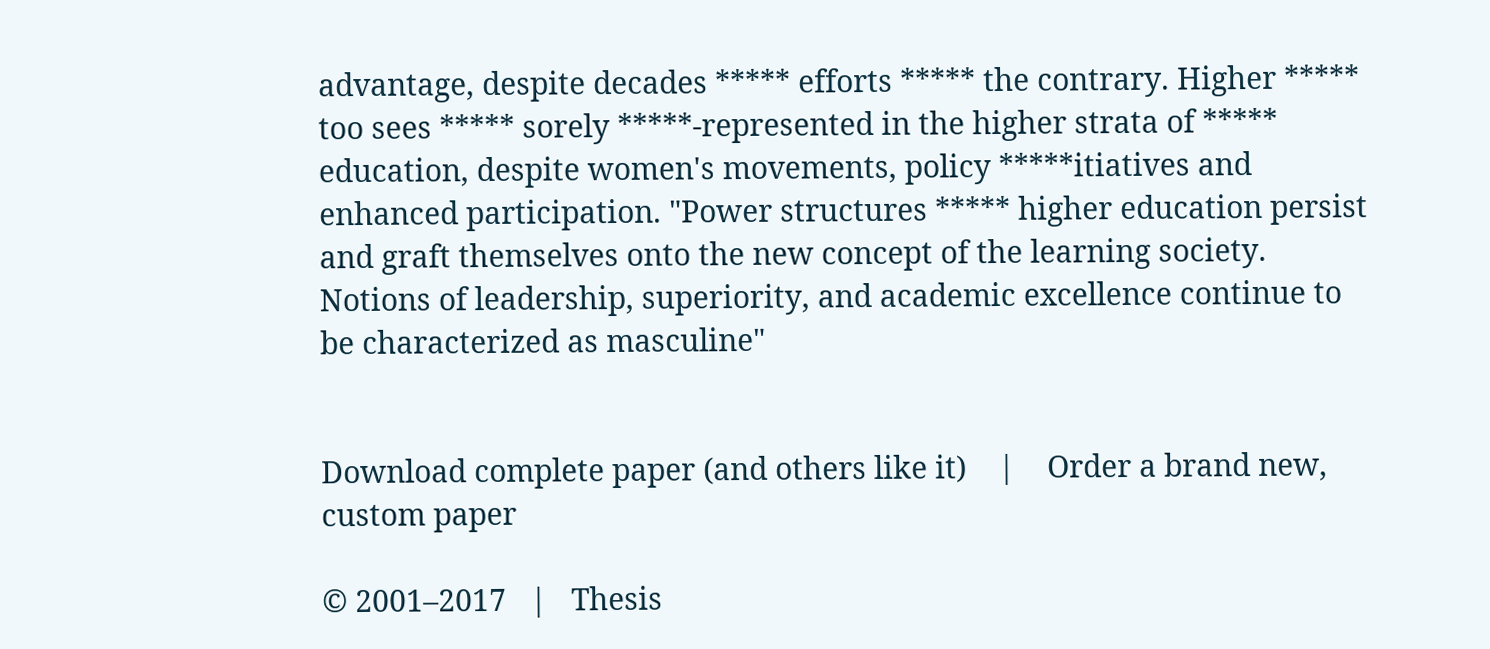advantage, despite decades ***** efforts ***** the contrary. Higher ***** too sees ***** sorely *****-represented in the higher strata of ***** education, despite women's movements, policy *****itiatives and enhanced participation. "Power structures ***** higher education persist and graft themselves onto the new concept of the learning society. Notions of leadership, superiority, and academic excellence continue to be characterized as masculine"


Download complete paper (and others like it)    |    Order a brand new, custom paper

© 2001–2017   |   Thesis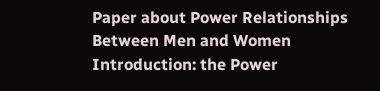Paper about Power Relationships Between Men and Women Introduction: the Power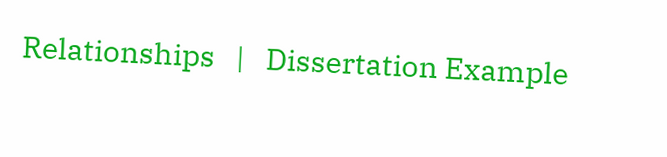Relationships   |   Dissertation Example